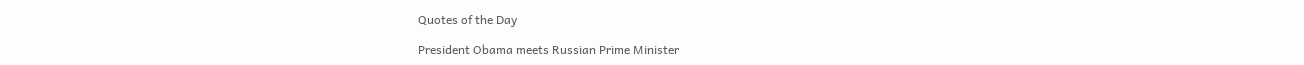Quotes of the Day

President Obama meets Russian Prime Minister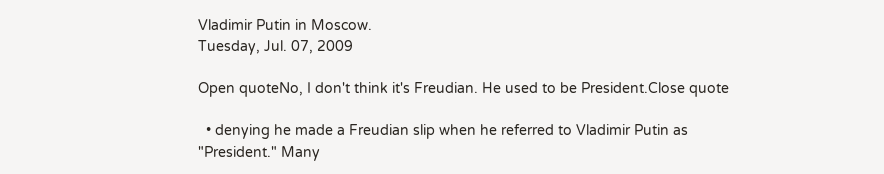Vladimir Putin in Moscow.
Tuesday, Jul. 07, 2009

Open quoteNo, I don't think it's Freudian. He used to be President.Close quote

  • denying he made a Freudian slip when he referred to Vladimir Putin as "President." Many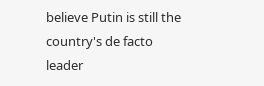believe Putin is still the country's de facto leader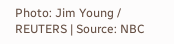Photo: Jim Young / REUTERS | Source: NBC